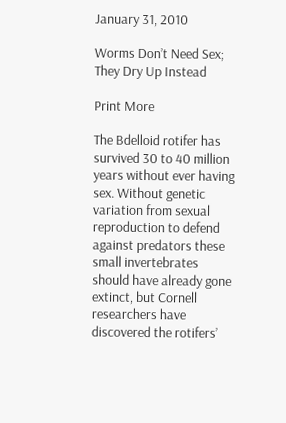January 31, 2010

Worms Don’t Need Sex; They Dry Up Instead

Print More

The Bdelloid rotifer has survived 30 to 40 million years without ever having sex. Without genetic variation from sexual reproduction to defend against predators these small invertebrates should have already gone extinct, but Cornell researchers have discovered the rotifers’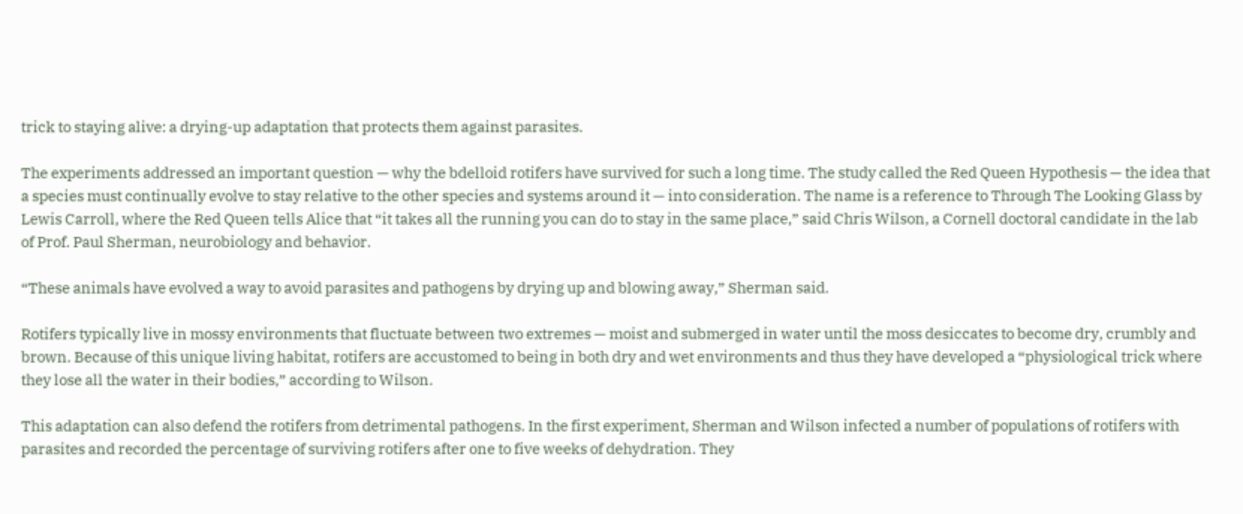trick to staying alive: a drying-up adaptation that protects them against parasites.

The experiments addressed an important question — why the bdelloid rotifers have survived for such a long time. The study called the Red Queen Hypothesis — the idea that a species must continually evolve to stay relative to the other species and systems around it — into consideration. The name is a reference to Through The Looking Glass by Lewis Carroll, where the Red Queen tells Alice that “it takes all the running you can do to stay in the same place,” said Chris Wilson, a Cornell doctoral candidate in the lab of Prof. Paul Sherman, neurobiology and behavior.

“These animals have evolved a way to avoid parasites and pathogens by drying up and blowing away,” Sherman said.

Rotifers typically live in mossy environments that fluctuate between two extremes — moist and submerged in water until the moss desiccates to become dry, crumbly and brown. Because of this unique living habitat, rotifers are accustomed to being in both dry and wet environments and thus they have developed a “physiological trick where they lose all the water in their bodies,” according to Wilson.

This adaptation can also defend the rotifers from detrimental pathogens. In the first experiment, Sherman and Wilson infected a number of populations of rotifers with parasites and recorded the percentage of surviving rotifers after one to five weeks of dehydration. They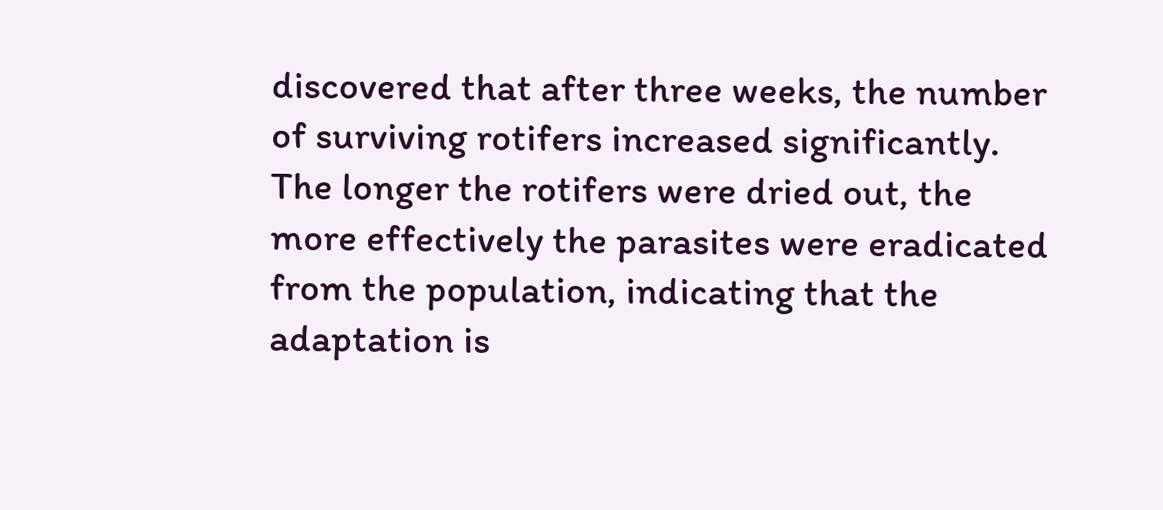discovered that after three weeks, the number of surviving rotifers increased significantly. The longer the rotifers were dried out, the more effectively the parasites were eradicated from the population, indicating that the adaptation is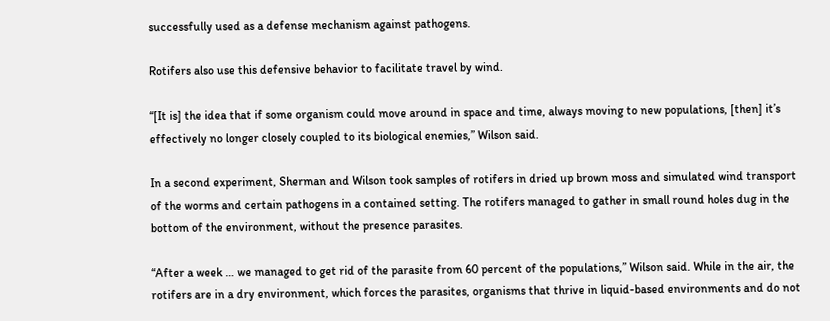successfully used as a defense mechanism against pathogens.

Rotifers also use this defensive behavior to facilitate travel by wind.

“[It is] the idea that if some organism could move around in space and time, always moving to new populations, [then] it’s effectively no longer closely coupled to its biological enemies,” Wilson said.

In a second experiment, Sherman and Wilson took samples of rotifers in dried up brown moss and simulated wind transport of the worms and certain pathogens in a contained setting. The rotifers managed to gather in small round holes dug in the bottom of the environment, without the presence parasites.

“After a week … we managed to get rid of the parasite from 60 percent of the populations,” Wilson said. While in the air, the rotifers are in a dry environment, which forces the parasites, organisms that thrive in liquid-based environments and do not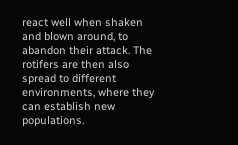react well when shaken and blown around, to abandon their attack. The rotifers are then also spread to different environments, where they can establish new populations.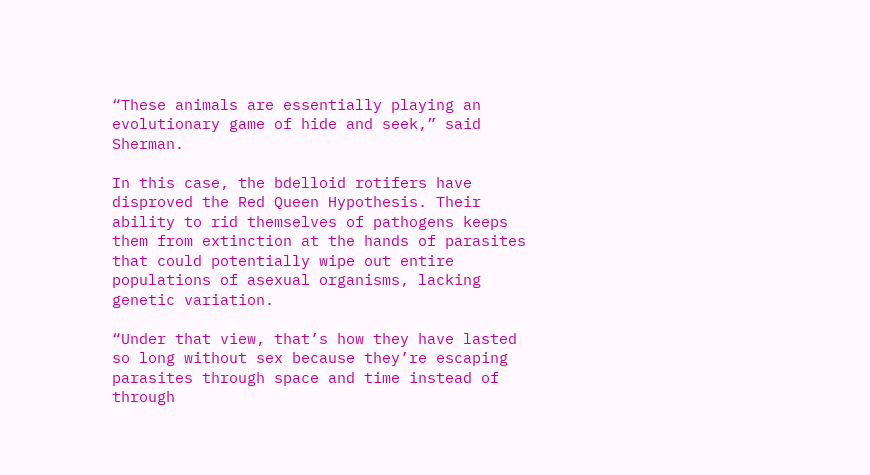“These animals are essentially playing an evolutionary game of hide and seek,” said Sherman.

In this case, the bdelloid rotifers have disproved the Red Queen Hypothesis. Their ability to rid themselves of pathogens keeps them from extinction at the hands of parasites that could potentially wipe out entire populations of asexual organisms, lacking genetic variation.

“Under that view, that’s how they have lasted so long without sex because they’re escaping parasites through space and time instead of through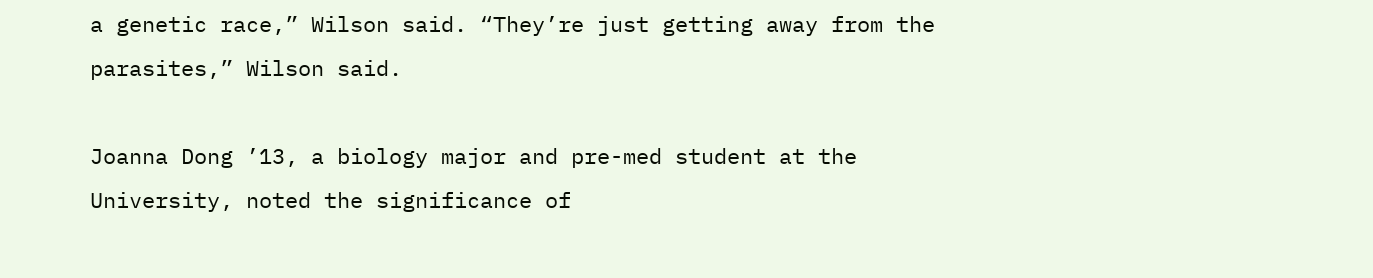a genetic race,” Wilson said. “They’re just getting away from the parasites,” Wilson said.

Joanna Dong ’13, a biology major and pre-med student at the University, noted the significance of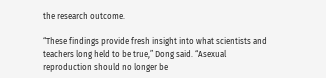the research outcome.

“These findings provide fresh insight into what scientists and teachers long held to be true,” Dong said. “Asexual reproduction should no longer be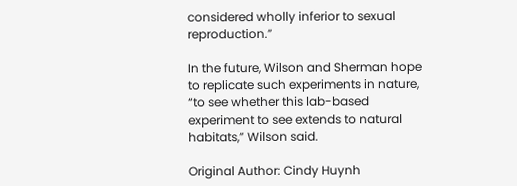considered wholly inferior to sexual reproduction.”

In the future, Wilson and Sherman hope to replicate such experiments in nature, “to see whether this lab-based experiment to see extends to natural habitats,” Wilson said.

Original Author: Cindy Huynh